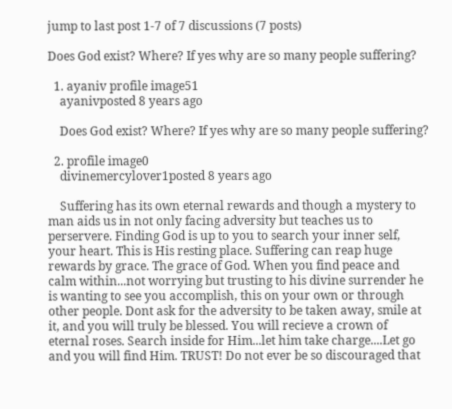jump to last post 1-7 of 7 discussions (7 posts)

Does God exist? Where? If yes why are so many people suffering?

  1. ayaniv profile image51
    ayanivposted 8 years ago

    Does God exist? Where? If yes why are so many people suffering?

  2. profile image0
    divinemercylover1posted 8 years ago

    Suffering has its own eternal rewards and though a mystery to man aids us in not only facing adversity but teaches us to perservere. Finding God is up to you to search your inner self, your heart. This is His resting place. Suffering can reap huge rewards by grace. The grace of God. When you find peace and calm within...not worrying but trusting to his divine surrender he is wanting to see you accomplish, this on your own or through other people. Dont ask for the adversity to be taken away, smile at it, and you will truly be blessed. You will recieve a crown of eternal roses. Search inside for Him...let him take charge....Let go and you will find Him. TRUST! Do not ever be so discouraged that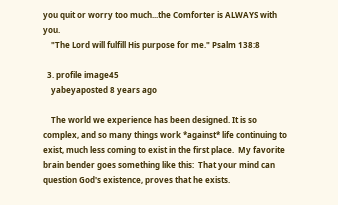you quit or worry too much...the Comforter is ALWAYS with you.
    "The Lord will fulfill His purpose for me." Psalm 138:8

  3. profile image45
    yabeyaposted 8 years ago

    The world we experience has been designed. It is so complex, and so many things work *against* life continuing to exist, much less coming to exist in the first place.  My favorite brain bender goes something like this:  That your mind can question God's existence, proves that he exists.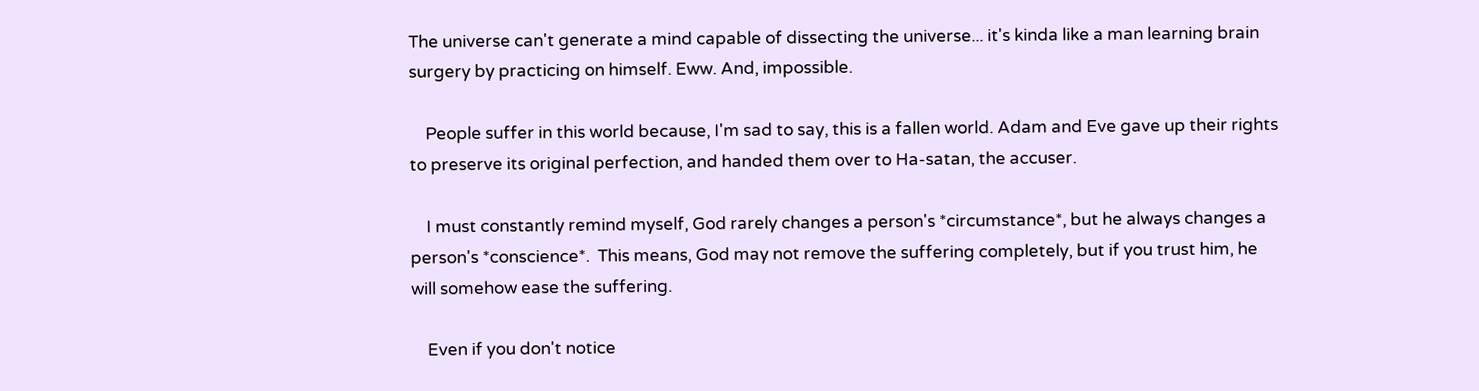The universe can't generate a mind capable of dissecting the universe... it's kinda like a man learning brain surgery by practicing on himself. Eww. And, impossible.

    People suffer in this world because, I'm sad to say, this is a fallen world. Adam and Eve gave up their rights to preserve its original perfection, and handed them over to Ha-satan, the accuser.

    I must constantly remind myself, God rarely changes a person's *circumstance*, but he always changes a person's *conscience*.  This means, God may not remove the suffering completely, but if you trust him, he will somehow ease the suffering.

    Even if you don't notice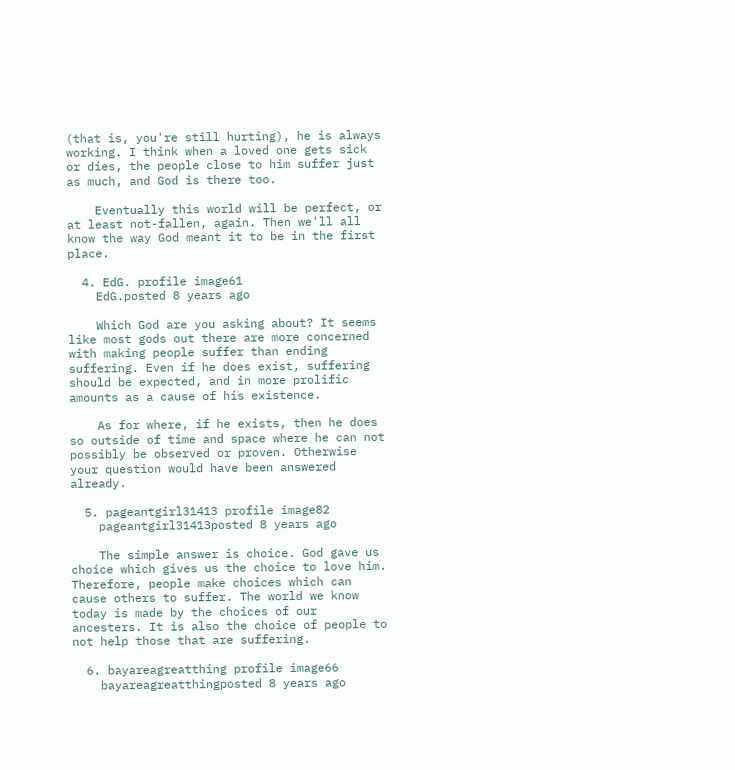(that is, you're still hurting), he is always working. I think when a loved one gets sick or dies, the people close to him suffer just as much, and God is there too.

    Eventually this world will be perfect, or at least not-fallen, again. Then we'll all know the way God meant it to be in the first place.

  4. EdG. profile image61
    EdG.posted 8 years ago

    Which God are you asking about? It seems like most gods out there are more concerned with making people suffer than ending suffering. Even if he does exist, suffering should be expected, and in more prolific amounts as a cause of his existence.

    As for where, if he exists, then he does so outside of time and space where he can not possibly be observed or proven. Otherwise your question would have been answered already.

  5. pageantgirl31413 profile image82
    pageantgirl31413posted 8 years ago

    The simple answer is choice. God gave us choice which gives us the choice to love him. Therefore, people make choices which can cause others to suffer. The world we know today is made by the choices of our ancesters. It is also the choice of people to not help those that are suffering.

  6. bayareagreatthing profile image66
    bayareagreatthingposted 8 years ago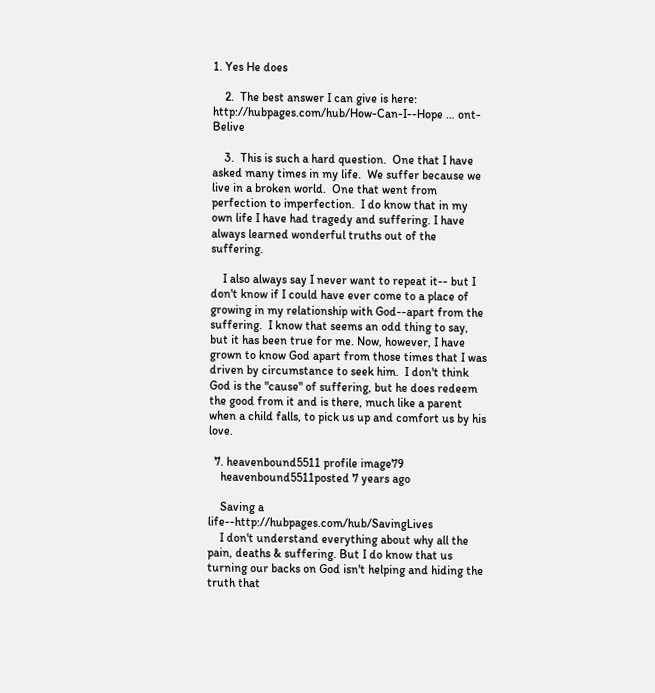1. Yes He does

    2.  The best answer I can give is here: http://hubpages.com/hub/How-Can-I--Hope … ont-Belive

    3.  This is such a hard question.  One that I have asked many times in my life.  We suffer because we live in a broken world.  One that went from perfection to imperfection.  I do know that in my own life I have had tragedy and suffering. I have always learned wonderful truths out of the suffering.

    I also always say I never want to repeat it-- but I don't know if I could have ever come to a place of growing in my relationship with God--apart from the suffering.  I know that seems an odd thing to say, but it has been true for me. Now, however, I have grown to know God apart from those times that I was driven by circumstance to seek him.  I don't think God is the "cause" of suffering, but he does redeem the good from it and is there, much like a parent when a child falls, to pick us up and comfort us by his love.

  7. heavenbound5511 profile image79
    heavenbound5511posted 7 years ago

    Saving a life--http://hubpages.com/hub/SavingLives
    I don't understand everything about why all the pain, deaths & suffering. But I do know that us turning our backs on God isn't helping and hiding the truth that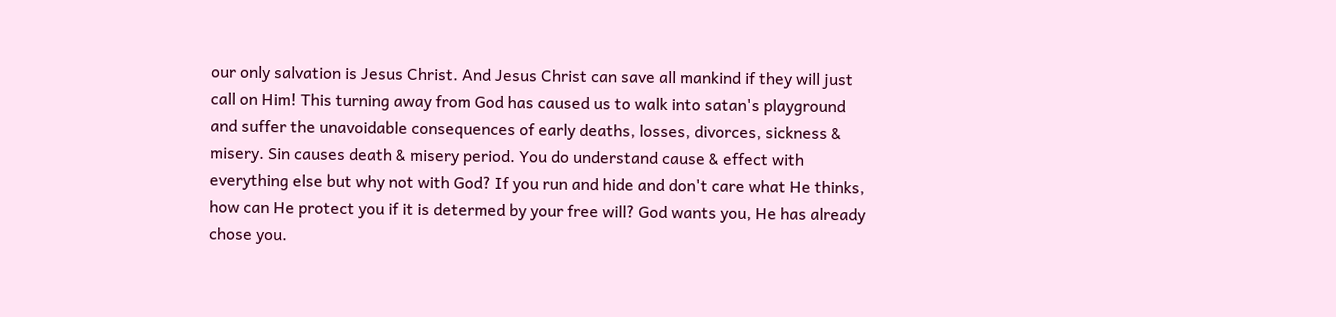our only salvation is Jesus Christ. And Jesus Christ can save all mankind if they will just call on Him! This turning away from God has caused us to walk into satan's playground and suffer the unavoidable consequences of early deaths, losses, divorces, sickness & misery. Sin causes death & misery period. You do understand cause & effect with everything else but why not with God? If you run and hide and don't care what He thinks, how can He protect you if it is determed by your free will? God wants you, He has already chose you.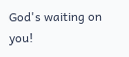God's waiting on you!